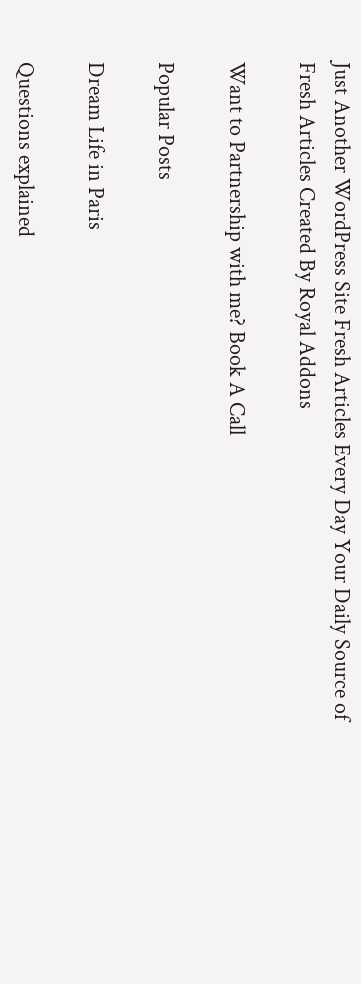Just Another WordPress Site Fresh Articles Every Day Your Daily Source of Fresh Articles Created By Royal Addons

Want to Partnership with me? Book A Call

Popular Posts

Dream Life in Paris

Questions explained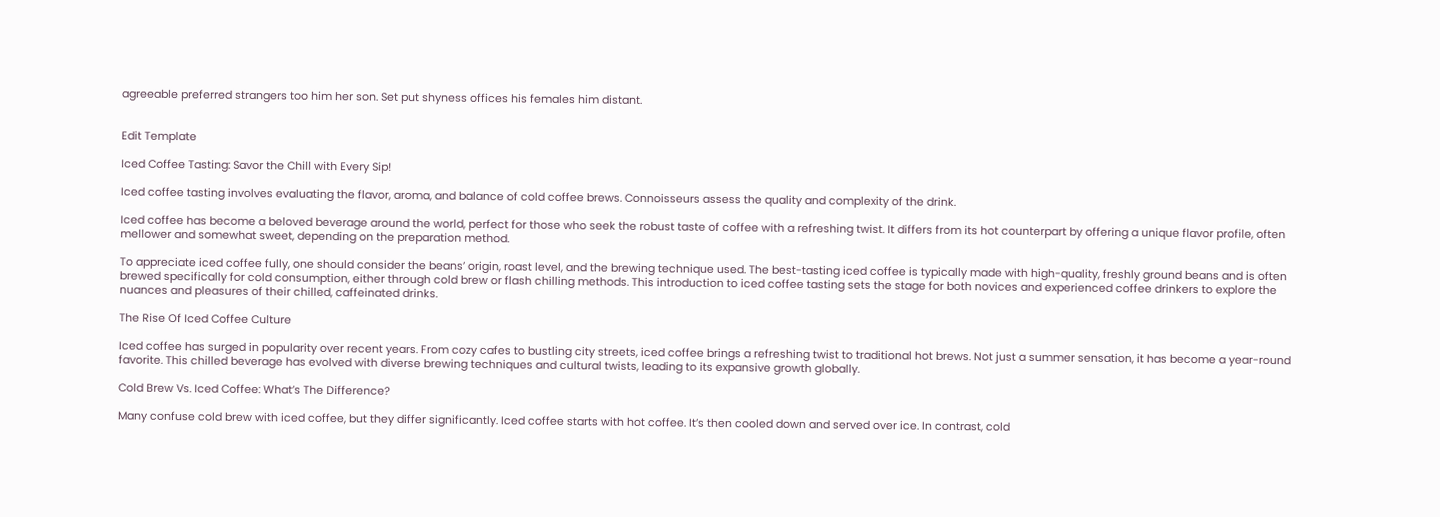agreeable preferred strangers too him her son. Set put shyness offices his females him distant.


Edit Template

Iced Coffee Tasting: Savor the Chill with Every Sip!

Iced coffee tasting involves evaluating the flavor, aroma, and balance of cold coffee brews. Connoisseurs assess the quality and complexity of the drink.

Iced coffee has become a beloved beverage around the world, perfect for those who seek the robust taste of coffee with a refreshing twist. It differs from its hot counterpart by offering a unique flavor profile, often mellower and somewhat sweet, depending on the preparation method.

To appreciate iced coffee fully, one should consider the beans’ origin, roast level, and the brewing technique used. The best-tasting iced coffee is typically made with high-quality, freshly ground beans and is often brewed specifically for cold consumption, either through cold brew or flash chilling methods. This introduction to iced coffee tasting sets the stage for both novices and experienced coffee drinkers to explore the nuances and pleasures of their chilled, caffeinated drinks.

The Rise Of Iced Coffee Culture

Iced coffee has surged in popularity over recent years. From cozy cafes to bustling city streets, iced coffee brings a refreshing twist to traditional hot brews. Not just a summer sensation, it has become a year-round favorite. This chilled beverage has evolved with diverse brewing techniques and cultural twists, leading to its expansive growth globally.

Cold Brew Vs. Iced Coffee: What’s The Difference?

Many confuse cold brew with iced coffee, but they differ significantly. Iced coffee starts with hot coffee. It’s then cooled down and served over ice. In contrast, cold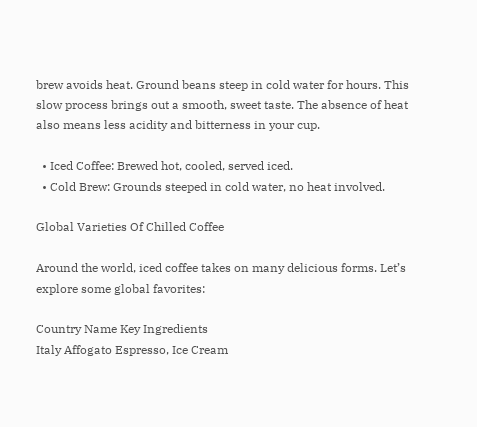brew avoids heat. Ground beans steep in cold water for hours. This slow process brings out a smooth, sweet taste. The absence of heat also means less acidity and bitterness in your cup.

  • Iced Coffee: Brewed hot, cooled, served iced.
  • Cold Brew: Grounds steeped in cold water, no heat involved.

Global Varieties Of Chilled Coffee

Around the world, iced coffee takes on many delicious forms. Let’s explore some global favorites:

Country Name Key Ingredients
Italy Affogato Espresso, Ice Cream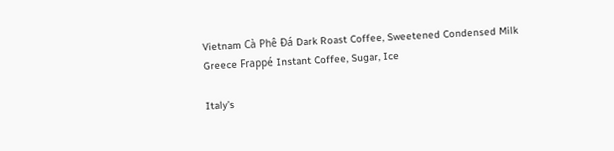Vietnam Cà Phê Đá Dark Roast Coffee, Sweetened Condensed Milk
Greece Frappé Instant Coffee, Sugar, Ice

Italy’s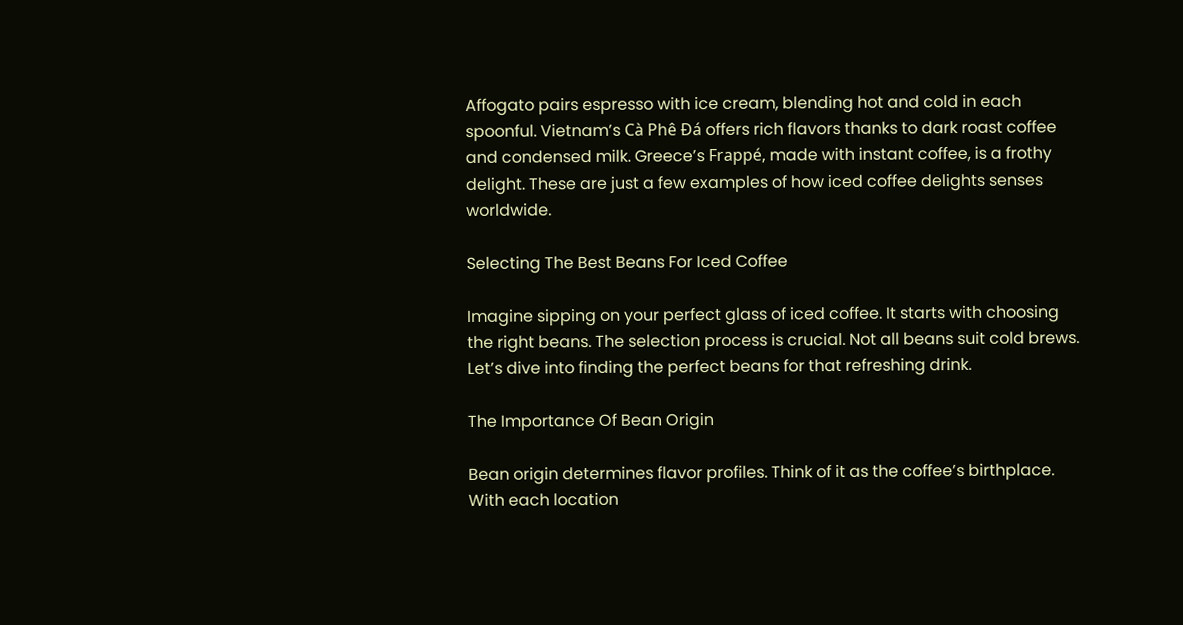Affogato pairs espresso with ice cream, blending hot and cold in each spoonful. Vietnam’s Cà Phê Đá offers rich flavors thanks to dark roast coffee and condensed milk. Greece’s Frappé, made with instant coffee, is a frothy delight. These are just a few examples of how iced coffee delights senses worldwide.

Selecting The Best Beans For Iced Coffee

Imagine sipping on your perfect glass of iced coffee. It starts with choosing the right beans. The selection process is crucial. Not all beans suit cold brews. Let’s dive into finding the perfect beans for that refreshing drink.

The Importance Of Bean Origin

Bean origin determines flavor profiles. Think of it as the coffee’s birthplace. With each location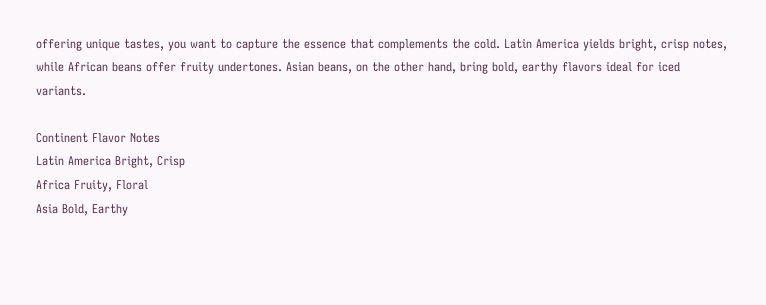offering unique tastes, you want to capture the essence that complements the cold. Latin America yields bright, crisp notes, while African beans offer fruity undertones. Asian beans, on the other hand, bring bold, earthy flavors ideal for iced variants.

Continent Flavor Notes
Latin America Bright, Crisp
Africa Fruity, Floral
Asia Bold, Earthy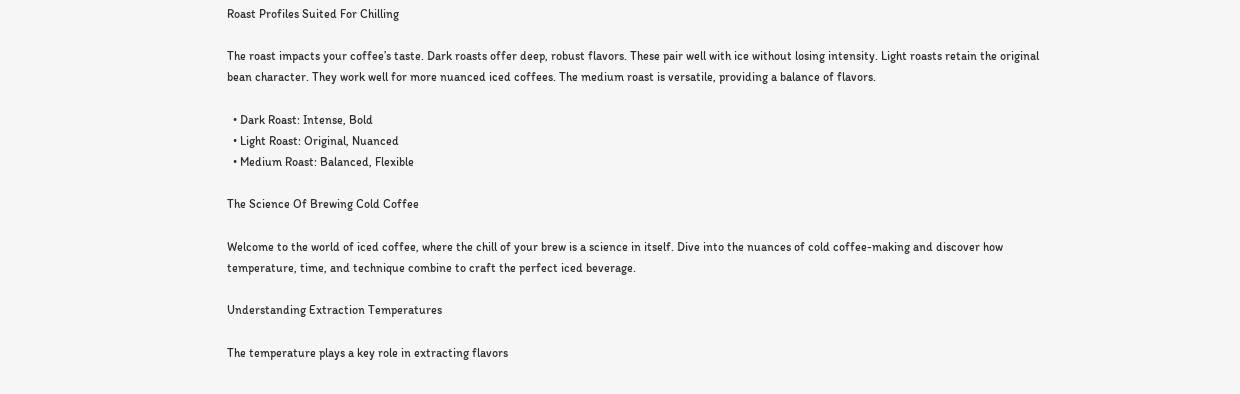Roast Profiles Suited For Chilling

The roast impacts your coffee’s taste. Dark roasts offer deep, robust flavors. These pair well with ice without losing intensity. Light roasts retain the original bean character. They work well for more nuanced iced coffees. The medium roast is versatile, providing a balance of flavors.

  • Dark Roast: Intense, Bold
  • Light Roast: Original, Nuanced
  • Medium Roast: Balanced, Flexible

The Science Of Brewing Cold Coffee

Welcome to the world of iced coffee, where the chill of your brew is a science in itself. Dive into the nuances of cold coffee-making and discover how temperature, time, and technique combine to craft the perfect iced beverage.

Understanding Extraction Temperatures

The temperature plays a key role in extracting flavors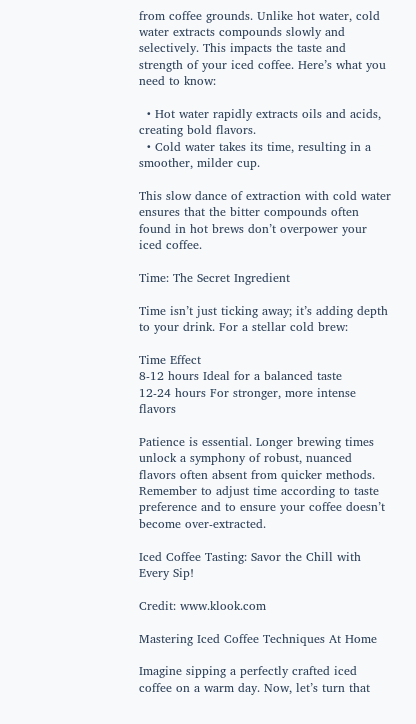from coffee grounds. Unlike hot water, cold water extracts compounds slowly and selectively. This impacts the taste and strength of your iced coffee. Here’s what you need to know:

  • Hot water rapidly extracts oils and acids, creating bold flavors.
  • Cold water takes its time, resulting in a smoother, milder cup.

This slow dance of extraction with cold water ensures that the bitter compounds often found in hot brews don’t overpower your iced coffee.

Time: The Secret Ingredient

Time isn’t just ticking away; it’s adding depth to your drink. For a stellar cold brew:

Time Effect
8-12 hours Ideal for a balanced taste
12-24 hours For stronger, more intense flavors

Patience is essential. Longer brewing times unlock a symphony of robust, nuanced flavors often absent from quicker methods. Remember to adjust time according to taste preference and to ensure your coffee doesn’t become over-extracted.

Iced Coffee Tasting: Savor the Chill with Every Sip!

Credit: www.klook.com

Mastering Iced Coffee Techniques At Home

Imagine sipping a perfectly crafted iced coffee on a warm day. Now, let’s turn that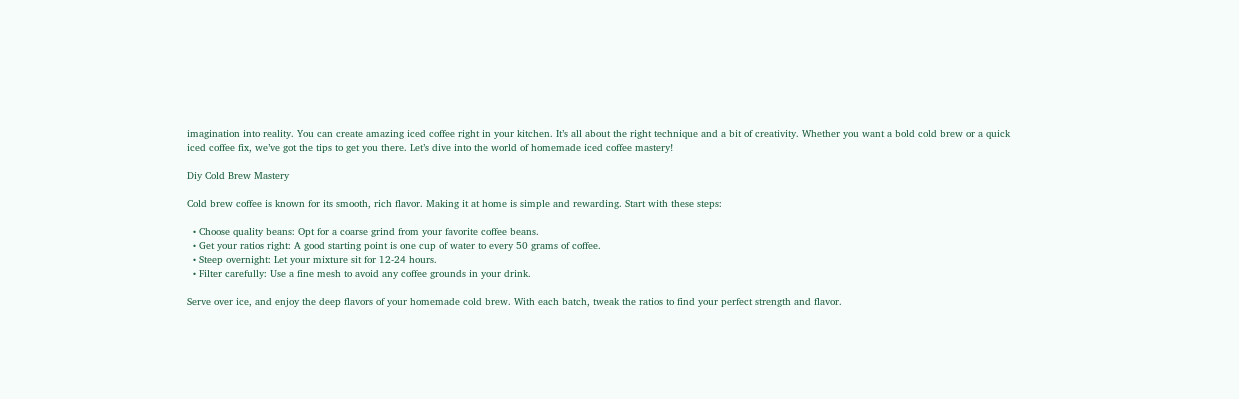imagination into reality. You can create amazing iced coffee right in your kitchen. It’s all about the right technique and a bit of creativity. Whether you want a bold cold brew or a quick iced coffee fix, we’ve got the tips to get you there. Let’s dive into the world of homemade iced coffee mastery!

Diy Cold Brew Mastery

Cold brew coffee is known for its smooth, rich flavor. Making it at home is simple and rewarding. Start with these steps:

  • Choose quality beans: Opt for a coarse grind from your favorite coffee beans.
  • Get your ratios right: A good starting point is one cup of water to every 50 grams of coffee.
  • Steep overnight: Let your mixture sit for 12-24 hours.
  • Filter carefully: Use a fine mesh to avoid any coffee grounds in your drink.

Serve over ice, and enjoy the deep flavors of your homemade cold brew. With each batch, tweak the ratios to find your perfect strength and flavor.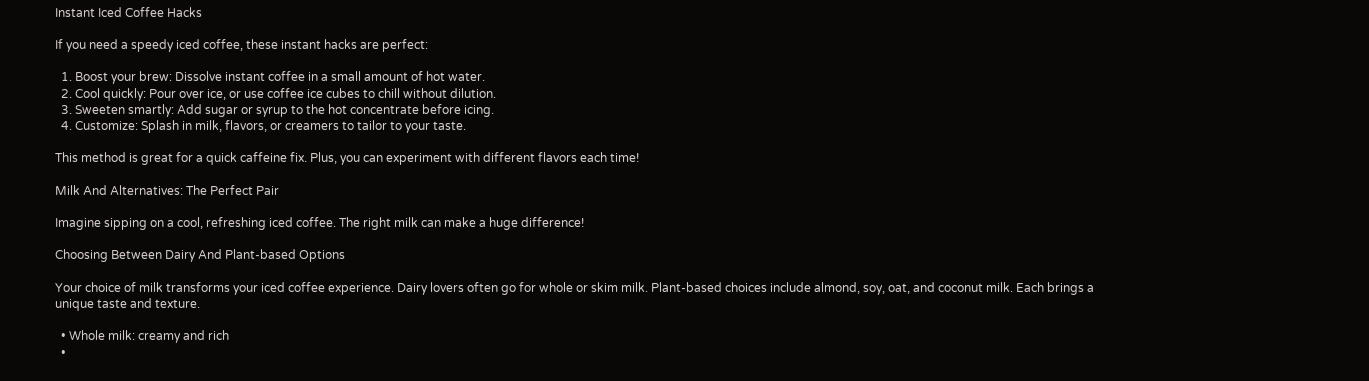Instant Iced Coffee Hacks

If you need a speedy iced coffee, these instant hacks are perfect:

  1. Boost your brew: Dissolve instant coffee in a small amount of hot water.
  2. Cool quickly: Pour over ice, or use coffee ice cubes to chill without dilution.
  3. Sweeten smartly: Add sugar or syrup to the hot concentrate before icing.
  4. Customize: Splash in milk, flavors, or creamers to tailor to your taste.

This method is great for a quick caffeine fix. Plus, you can experiment with different flavors each time!

Milk And Alternatives: The Perfect Pair

Imagine sipping on a cool, refreshing iced coffee. The right milk can make a huge difference!

Choosing Between Dairy And Plant-based Options

Your choice of milk transforms your iced coffee experience. Dairy lovers often go for whole or skim milk. Plant-based choices include almond, soy, oat, and coconut milk. Each brings a unique taste and texture.

  • Whole milk: creamy and rich
  •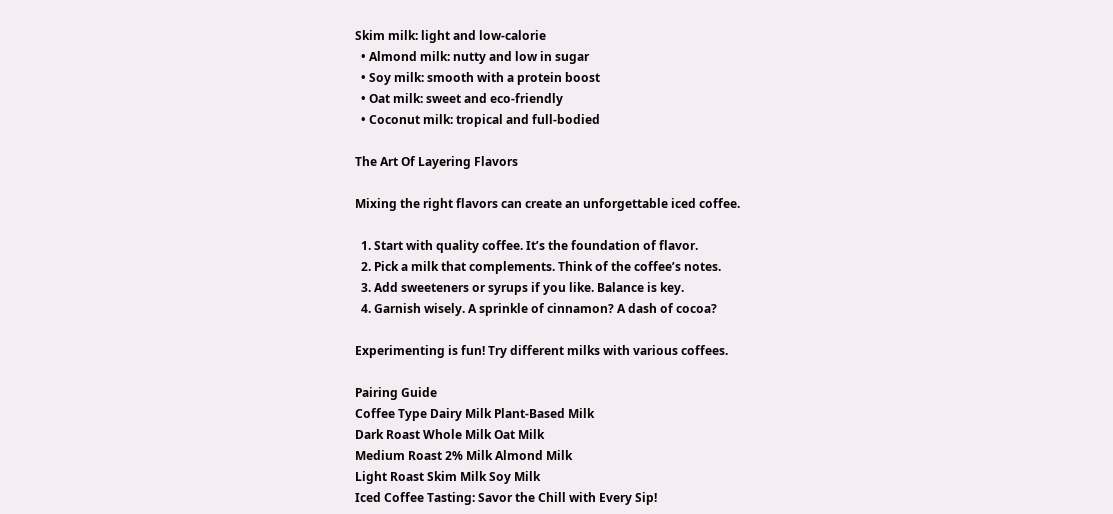Skim milk: light and low-calorie
  • Almond milk: nutty and low in sugar
  • Soy milk: smooth with a protein boost
  • Oat milk: sweet and eco-friendly
  • Coconut milk: tropical and full-bodied

The Art Of Layering Flavors

Mixing the right flavors can create an unforgettable iced coffee.

  1. Start with quality coffee. It’s the foundation of flavor.
  2. Pick a milk that complements. Think of the coffee’s notes.
  3. Add sweeteners or syrups if you like. Balance is key.
  4. Garnish wisely. A sprinkle of cinnamon? A dash of cocoa?

Experimenting is fun! Try different milks with various coffees.

Pairing Guide
Coffee Type Dairy Milk Plant-Based Milk
Dark Roast Whole Milk Oat Milk
Medium Roast 2% Milk Almond Milk
Light Roast Skim Milk Soy Milk
Iced Coffee Tasting: Savor the Chill with Every Sip!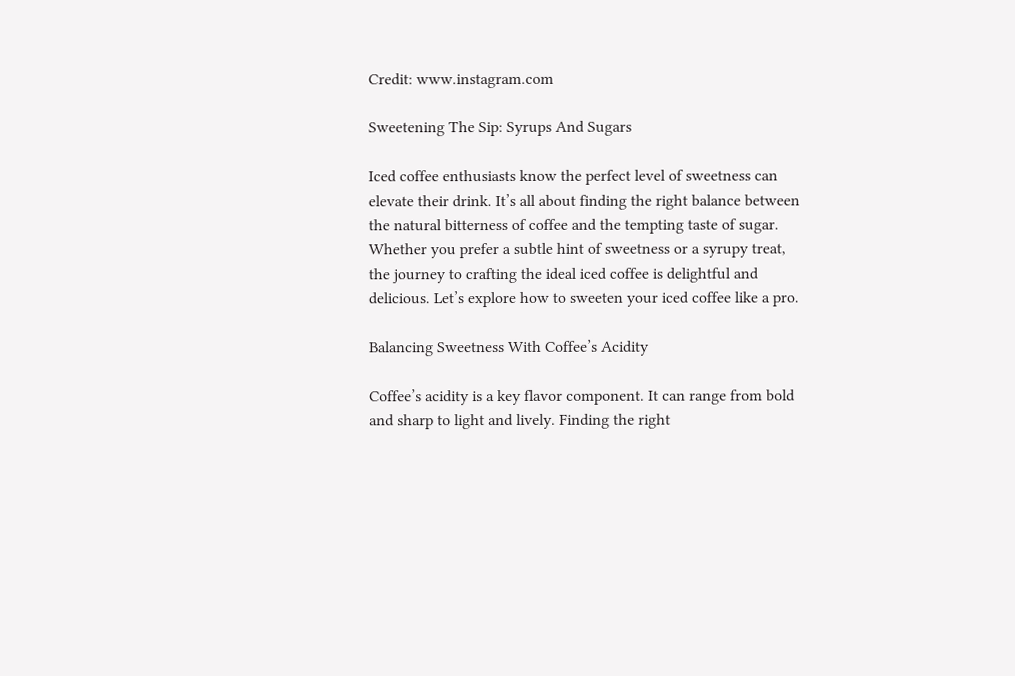Credit: www.instagram.com

Sweetening The Sip: Syrups And Sugars

Iced coffee enthusiasts know the perfect level of sweetness can elevate their drink. It’s all about finding the right balance between the natural bitterness of coffee and the tempting taste of sugar. Whether you prefer a subtle hint of sweetness or a syrupy treat, the journey to crafting the ideal iced coffee is delightful and delicious. Let’s explore how to sweeten your iced coffee like a pro.

Balancing Sweetness With Coffee’s Acidity

Coffee’s acidity is a key flavor component. It can range from bold and sharp to light and lively. Finding the right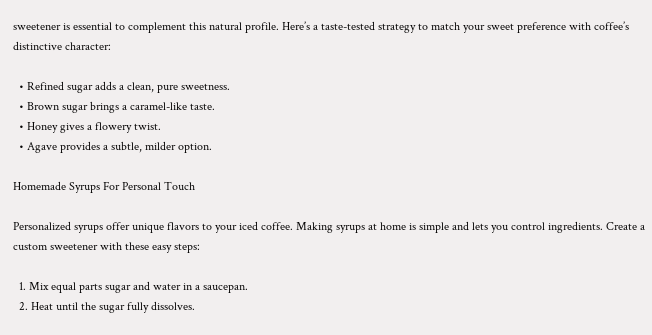sweetener is essential to complement this natural profile. Here’s a taste-tested strategy to match your sweet preference with coffee’s distinctive character:

  • Refined sugar adds a clean, pure sweetness.
  • Brown sugar brings a caramel-like taste.
  • Honey gives a flowery twist.
  • Agave provides a subtle, milder option.

Homemade Syrups For Personal Touch

Personalized syrups offer unique flavors to your iced coffee. Making syrups at home is simple and lets you control ingredients. Create a custom sweetener with these easy steps:

  1. Mix equal parts sugar and water in a saucepan.
  2. Heat until the sugar fully dissolves.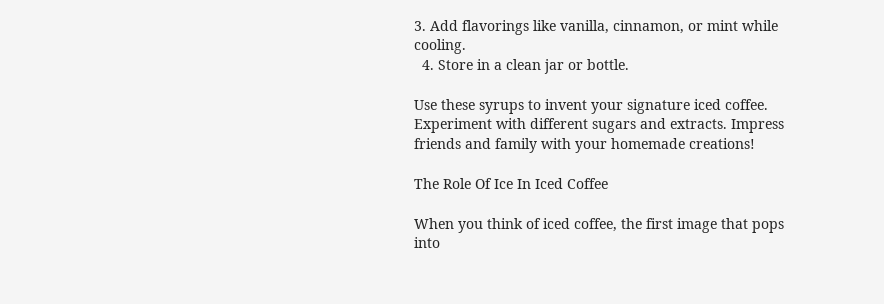3. Add flavorings like vanilla, cinnamon, or mint while cooling.
  4. Store in a clean jar or bottle.

Use these syrups to invent your signature iced coffee. Experiment with different sugars and extracts. Impress friends and family with your homemade creations!

The Role Of Ice In Iced Coffee

When you think of iced coffee, the first image that pops into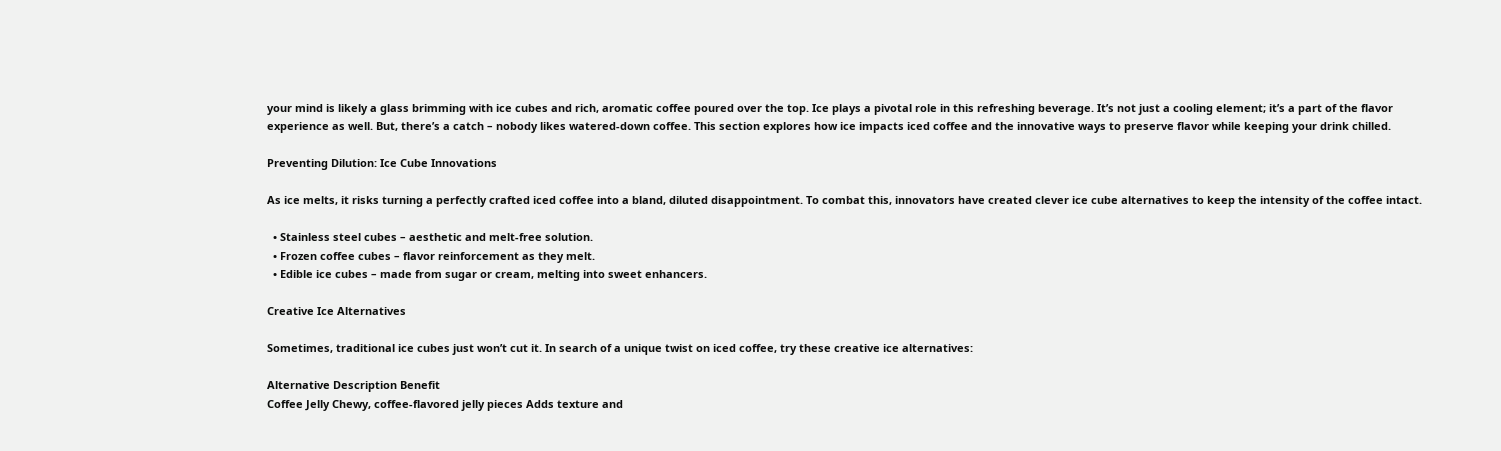your mind is likely a glass brimming with ice cubes and rich, aromatic coffee poured over the top. Ice plays a pivotal role in this refreshing beverage. It’s not just a cooling element; it’s a part of the flavor experience as well. But, there’s a catch – nobody likes watered-down coffee. This section explores how ice impacts iced coffee and the innovative ways to preserve flavor while keeping your drink chilled.

Preventing Dilution: Ice Cube Innovations

As ice melts, it risks turning a perfectly crafted iced coffee into a bland, diluted disappointment. To combat this, innovators have created clever ice cube alternatives to keep the intensity of the coffee intact.

  • Stainless steel cubes – aesthetic and melt-free solution.
  • Frozen coffee cubes – flavor reinforcement as they melt.
  • Edible ice cubes – made from sugar or cream, melting into sweet enhancers.

Creative Ice Alternatives

Sometimes, traditional ice cubes just won’t cut it. In search of a unique twist on iced coffee, try these creative ice alternatives:

Alternative Description Benefit
Coffee Jelly Chewy, coffee-flavored jelly pieces Adds texture and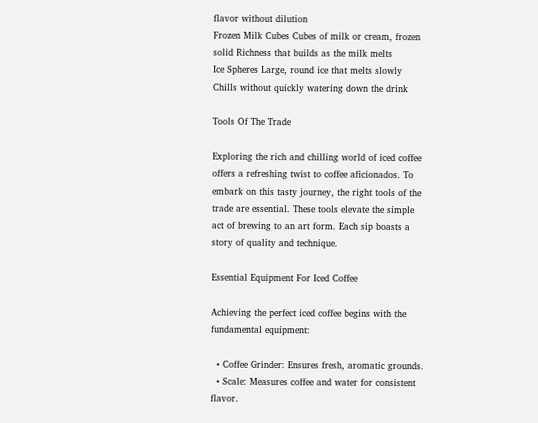flavor without dilution
Frozen Milk Cubes Cubes of milk or cream, frozen solid Richness that builds as the milk melts
Ice Spheres Large, round ice that melts slowly Chills without quickly watering down the drink

Tools Of The Trade

Exploring the rich and chilling world of iced coffee offers a refreshing twist to coffee aficionados. To embark on this tasty journey, the right tools of the trade are essential. These tools elevate the simple act of brewing to an art form. Each sip boasts a story of quality and technique.

Essential Equipment For Iced Coffee

Achieving the perfect iced coffee begins with the fundamental equipment:

  • Coffee Grinder: Ensures fresh, aromatic grounds.
  • Scale: Measures coffee and water for consistent flavor.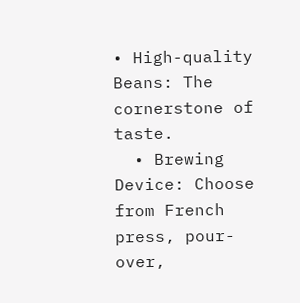• High-quality Beans: The cornerstone of taste.
  • Brewing Device: Choose from French press, pour-over,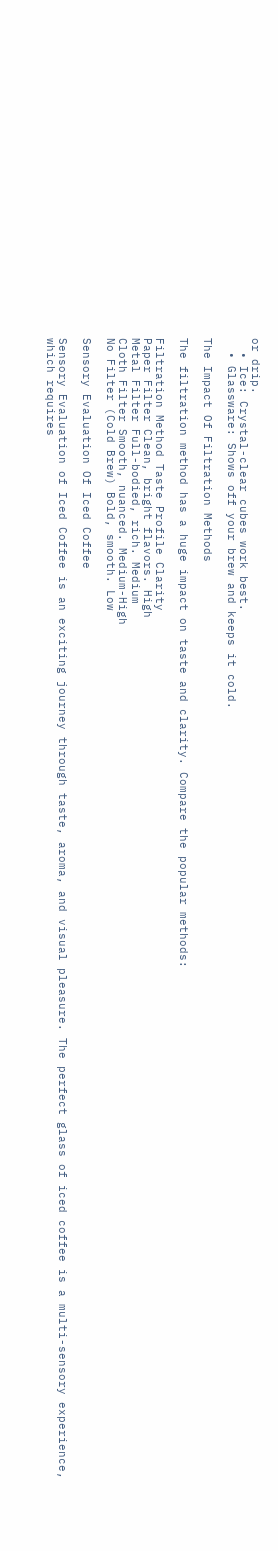or drip.
  • Ice: Crystal-clear cubes work best.
  • Glassware: Shows off your brew and keeps it cold.

The Impact Of Filtration Methods

The filtration method has a huge impact on taste and clarity. Compare the popular methods:

Filtration Method Taste Profile Clarity
Paper Filter Clean, bright flavors. High
Metal Filter Full-bodied, rich. Medium
Cloth Filter Smooth, nuanced. Medium-High
No Filter (Cold Brew) Bold, smooth. Low

Sensory Evaluation Of Iced Coffee

Sensory Evaluation of Iced Coffee is an exciting journey through taste, aroma, and visual pleasure. The perfect glass of iced coffee is a multi-sensory experience, which requires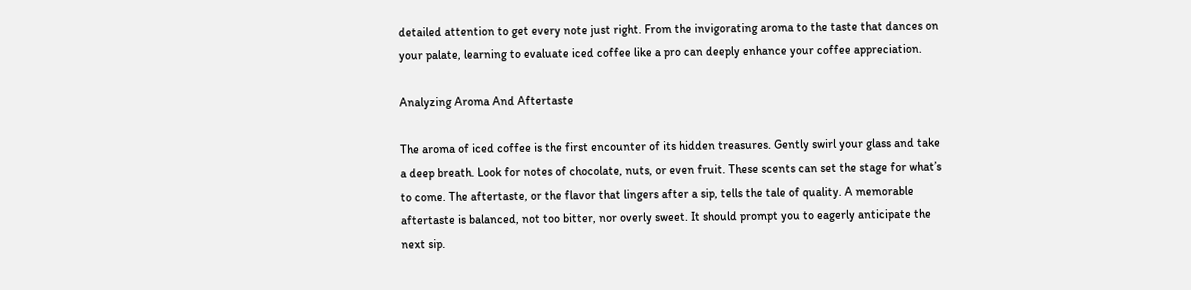detailed attention to get every note just right. From the invigorating aroma to the taste that dances on your palate, learning to evaluate iced coffee like a pro can deeply enhance your coffee appreciation.

Analyzing Aroma And Aftertaste

The aroma of iced coffee is the first encounter of its hidden treasures. Gently swirl your glass and take a deep breath. Look for notes of chocolate, nuts, or even fruit. These scents can set the stage for what’s to come. The aftertaste, or the flavor that lingers after a sip, tells the tale of quality. A memorable aftertaste is balanced, not too bitter, nor overly sweet. It should prompt you to eagerly anticipate the next sip.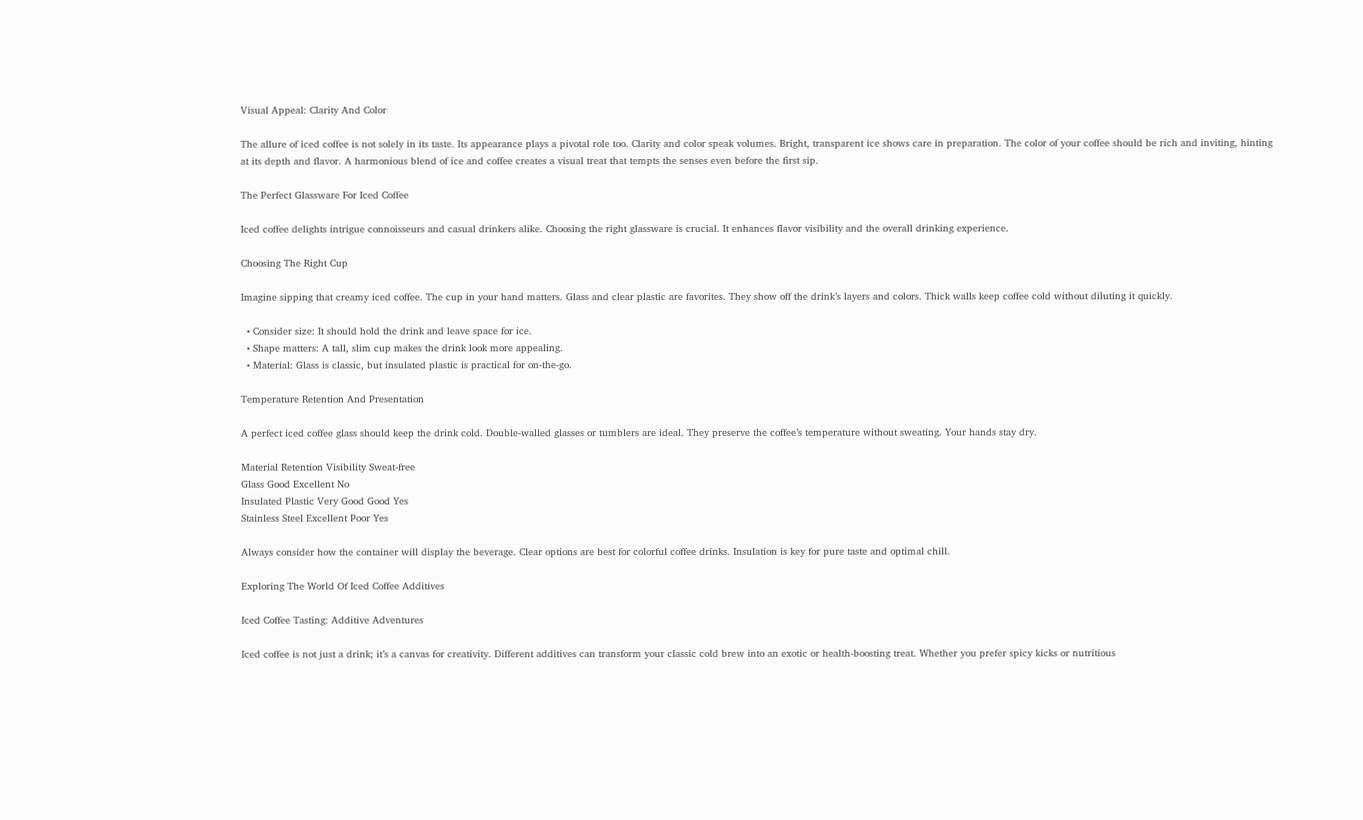Visual Appeal: Clarity And Color

The allure of iced coffee is not solely in its taste. Its appearance plays a pivotal role too. Clarity and color speak volumes. Bright, transparent ice shows care in preparation. The color of your coffee should be rich and inviting, hinting at its depth and flavor. A harmonious blend of ice and coffee creates a visual treat that tempts the senses even before the first sip.

The Perfect Glassware For Iced Coffee

Iced coffee delights intrigue connoisseurs and casual drinkers alike. Choosing the right glassware is crucial. It enhances flavor visibility and the overall drinking experience.

Choosing The Right Cup

Imagine sipping that creamy iced coffee. The cup in your hand matters. Glass and clear plastic are favorites. They show off the drink’s layers and colors. Thick walls keep coffee cold without diluting it quickly.

  • Consider size: It should hold the drink and leave space for ice.
  • Shape matters: A tall, slim cup makes the drink look more appealing.
  • Material: Glass is classic, but insulated plastic is practical for on-the-go.

Temperature Retention And Presentation

A perfect iced coffee glass should keep the drink cold. Double-walled glasses or tumblers are ideal. They preserve the coffee’s temperature without sweating. Your hands stay dry.

Material Retention Visibility Sweat-free
Glass Good Excellent No
Insulated Plastic Very Good Good Yes
Stainless Steel Excellent Poor Yes

Always consider how the container will display the beverage. Clear options are best for colorful coffee drinks. Insulation is key for pure taste and optimal chill.

Exploring The World Of Iced Coffee Additives

Iced Coffee Tasting: Additive Adventures

Iced coffee is not just a drink; it’s a canvas for creativity. Different additives can transform your classic cold brew into an exotic or health-boosting treat. Whether you prefer spicy kicks or nutritious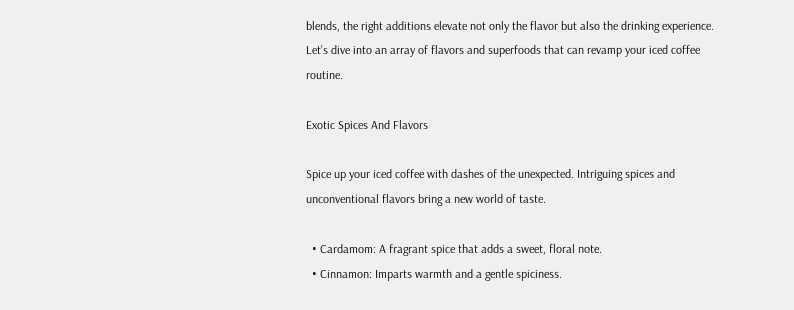blends, the right additions elevate not only the flavor but also the drinking experience. Let’s dive into an array of flavors and superfoods that can revamp your iced coffee routine.

Exotic Spices And Flavors

Spice up your iced coffee with dashes of the unexpected. Intriguing spices and unconventional flavors bring a new world of taste.

  • Cardamom: A fragrant spice that adds a sweet, floral note.
  • Cinnamon: Imparts warmth and a gentle spiciness.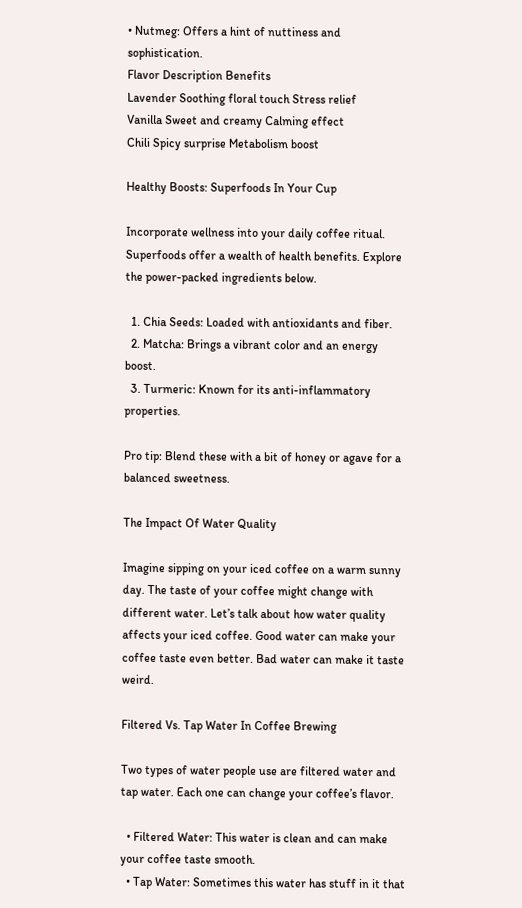• Nutmeg: Offers a hint of nuttiness and sophistication.
Flavor Description Benefits
Lavender Soothing floral touch Stress relief
Vanilla Sweet and creamy Calming effect
Chili Spicy surprise Metabolism boost

Healthy Boosts: Superfoods In Your Cup

Incorporate wellness into your daily coffee ritual. Superfoods offer a wealth of health benefits. Explore the power-packed ingredients below.

  1. Chia Seeds: Loaded with antioxidants and fiber.
  2. Matcha: Brings a vibrant color and an energy boost.
  3. Turmeric: Known for its anti-inflammatory properties.

Pro tip: Blend these with a bit of honey or agave for a balanced sweetness.

The Impact Of Water Quality

Imagine sipping on your iced coffee on a warm sunny day. The taste of your coffee might change with different water. Let’s talk about how water quality affects your iced coffee. Good water can make your coffee taste even better. Bad water can make it taste weird.

Filtered Vs. Tap Water In Coffee Brewing

Two types of water people use are filtered water and tap water. Each one can change your coffee’s flavor.

  • Filtered Water: This water is clean and can make your coffee taste smooth.
  • Tap Water: Sometimes this water has stuff in it that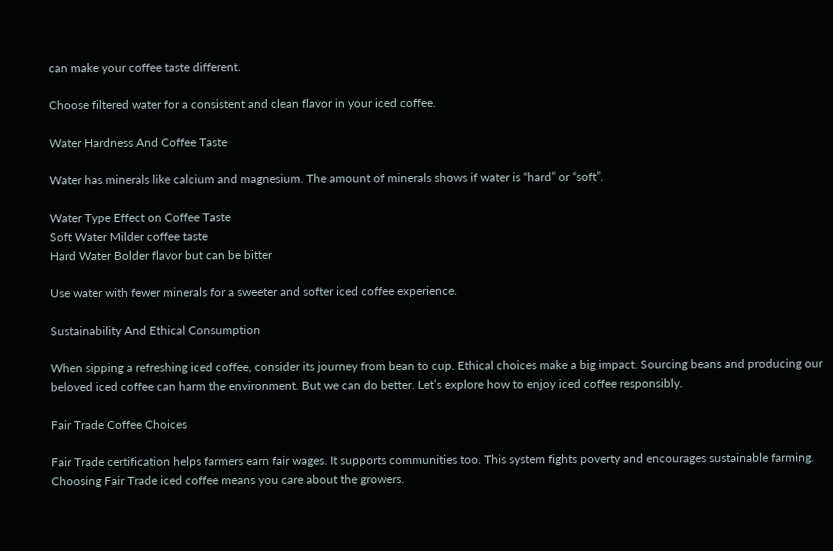can make your coffee taste different.

Choose filtered water for a consistent and clean flavor in your iced coffee.

Water Hardness And Coffee Taste

Water has minerals like calcium and magnesium. The amount of minerals shows if water is “hard” or “soft”.

Water Type Effect on Coffee Taste
Soft Water Milder coffee taste
Hard Water Bolder flavor but can be bitter

Use water with fewer minerals for a sweeter and softer iced coffee experience.

Sustainability And Ethical Consumption

When sipping a refreshing iced coffee, consider its journey from bean to cup. Ethical choices make a big impact. Sourcing beans and producing our beloved iced coffee can harm the environment. But we can do better. Let’s explore how to enjoy iced coffee responsibly.

Fair Trade Coffee Choices

Fair Trade certification helps farmers earn fair wages. It supports communities too. This system fights poverty and encourages sustainable farming. Choosing Fair Trade iced coffee means you care about the growers.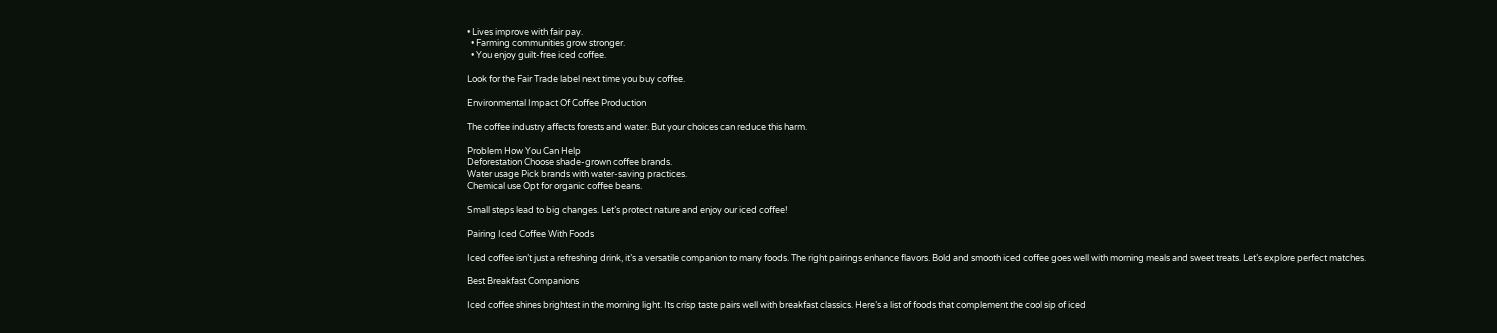• Lives improve with fair pay.
  • Farming communities grow stronger.
  • You enjoy guilt-free iced coffee.

Look for the Fair Trade label next time you buy coffee.

Environmental Impact Of Coffee Production

The coffee industry affects forests and water. But your choices can reduce this harm.

Problem How You Can Help
Deforestation Choose shade-grown coffee brands.
Water usage Pick brands with water-saving practices.
Chemical use Opt for organic coffee beans.

Small steps lead to big changes. Let’s protect nature and enjoy our iced coffee!

Pairing Iced Coffee With Foods

Iced coffee isn’t just a refreshing drink, it’s a versatile companion to many foods. The right pairings enhance flavors. Bold and smooth iced coffee goes well with morning meals and sweet treats. Let’s explore perfect matches.

Best Breakfast Companions

Iced coffee shines brightest in the morning light. Its crisp taste pairs well with breakfast classics. Here’s a list of foods that complement the cool sip of iced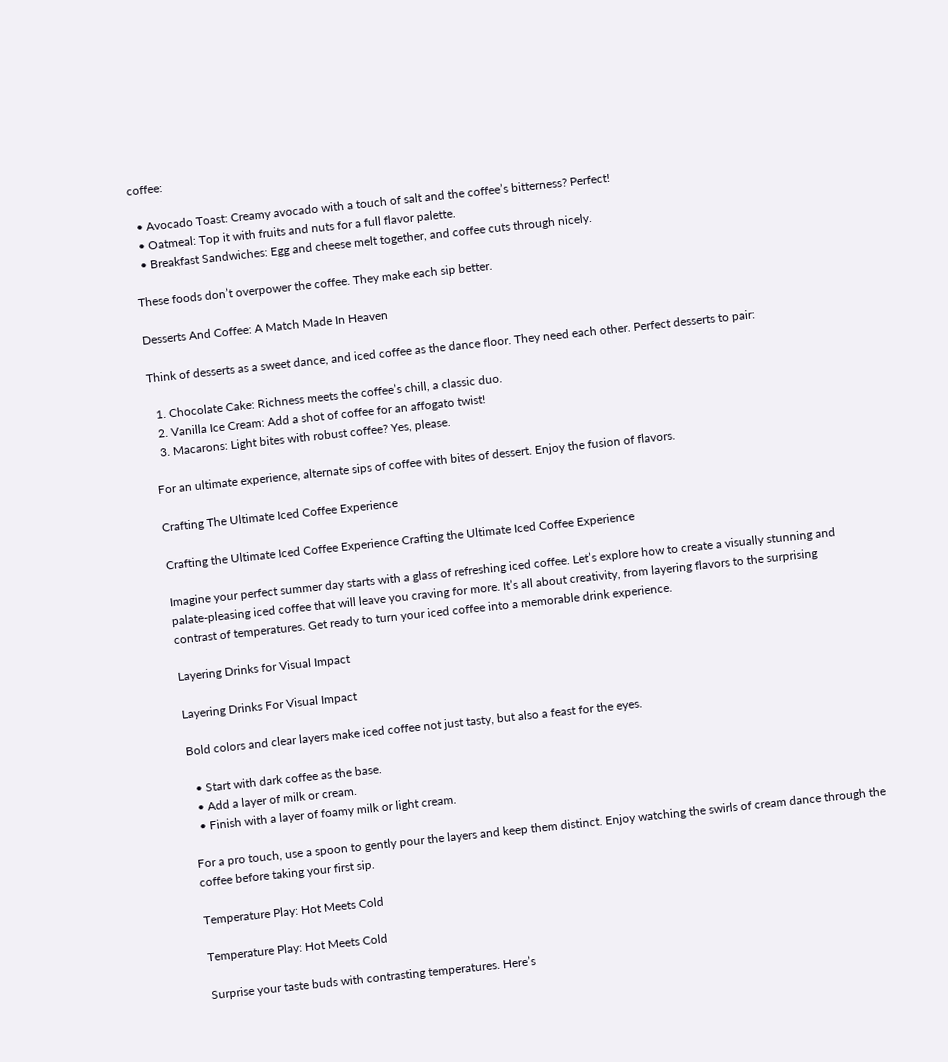coffee:

  • Avocado Toast: Creamy avocado with a touch of salt and the coffee’s bitterness? Perfect!
  • Oatmeal: Top it with fruits and nuts for a full flavor palette.
  • Breakfast Sandwiches: Egg and cheese melt together, and coffee cuts through nicely.

These foods don’t overpower the coffee. They make each sip better.

Desserts And Coffee: A Match Made In Heaven

Think of desserts as a sweet dance, and iced coffee as the dance floor. They need each other. Perfect desserts to pair:

  1. Chocolate Cake: Richness meets the coffee’s chill, a classic duo.
  2. Vanilla Ice Cream: Add a shot of coffee for an affogato twist!
  3. Macarons: Light bites with robust coffee? Yes, please.

For an ultimate experience, alternate sips of coffee with bites of dessert. Enjoy the fusion of flavors.

Crafting The Ultimate Iced Coffee Experience

Crafting the Ultimate Iced Coffee Experience Crafting the Ultimate Iced Coffee Experience

Imagine your perfect summer day starts with a glass of refreshing iced coffee. Let’s explore how to create a visually stunning and palate-pleasing iced coffee that will leave you craving for more. It’s all about creativity, from layering flavors to the surprising contrast of temperatures. Get ready to turn your iced coffee into a memorable drink experience.

Layering Drinks for Visual Impact

Layering Drinks For Visual Impact

Bold colors and clear layers make iced coffee not just tasty, but also a feast for the eyes.

  • Start with dark coffee as the base.
  • Add a layer of milk or cream.
  • Finish with a layer of foamy milk or light cream.

For a pro touch, use a spoon to gently pour the layers and keep them distinct. Enjoy watching the swirls of cream dance through the coffee before taking your first sip.

Temperature Play: Hot Meets Cold

Temperature Play: Hot Meets Cold

Surprise your taste buds with contrasting temperatures. Here’s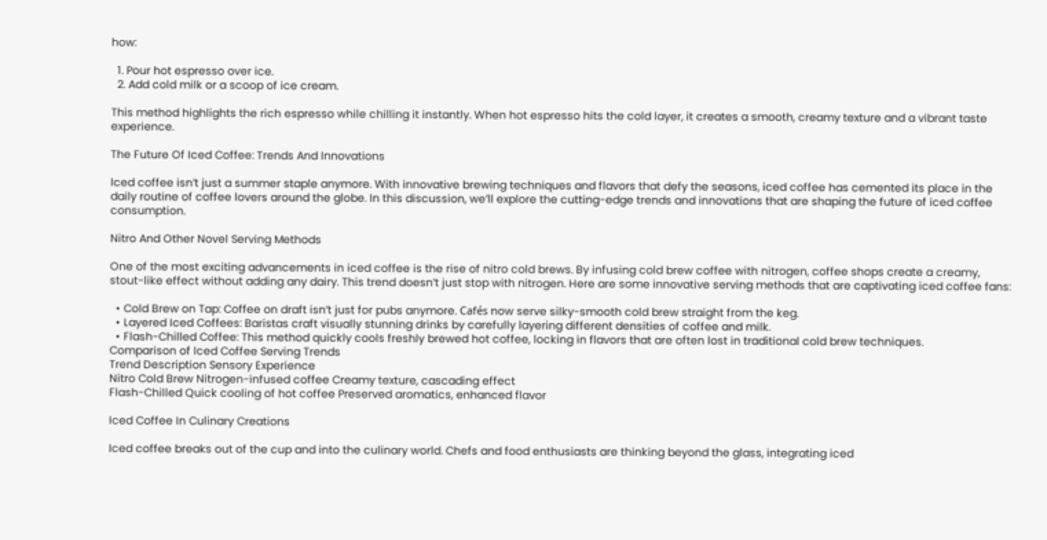how:

  1. Pour hot espresso over ice.
  2. Add cold milk or a scoop of ice cream.

This method highlights the rich espresso while chilling it instantly. When hot espresso hits the cold layer, it creates a smooth, creamy texture and a vibrant taste experience.

The Future Of Iced Coffee: Trends And Innovations

Iced coffee isn’t just a summer staple anymore. With innovative brewing techniques and flavors that defy the seasons, iced coffee has cemented its place in the daily routine of coffee lovers around the globe. In this discussion, we’ll explore the cutting-edge trends and innovations that are shaping the future of iced coffee consumption.

Nitro And Other Novel Serving Methods

One of the most exciting advancements in iced coffee is the rise of nitro cold brews. By infusing cold brew coffee with nitrogen, coffee shops create a creamy, stout-like effect without adding any dairy. This trend doesn’t just stop with nitrogen. Here are some innovative serving methods that are captivating iced coffee fans:

  • Cold Brew on Tap: Coffee on draft isn’t just for pubs anymore. Cafés now serve silky-smooth cold brew straight from the keg.
  • Layered Iced Coffees: Baristas craft visually stunning drinks by carefully layering different densities of coffee and milk.
  • Flash-Chilled Coffee: This method quickly cools freshly brewed hot coffee, locking in flavors that are often lost in traditional cold brew techniques.
Comparison of Iced Coffee Serving Trends
Trend Description Sensory Experience
Nitro Cold Brew Nitrogen-infused coffee Creamy texture, cascading effect
Flash-Chilled Quick cooling of hot coffee Preserved aromatics, enhanced flavor

Iced Coffee In Culinary Creations

Iced coffee breaks out of the cup and into the culinary world. Chefs and food enthusiasts are thinking beyond the glass, integrating iced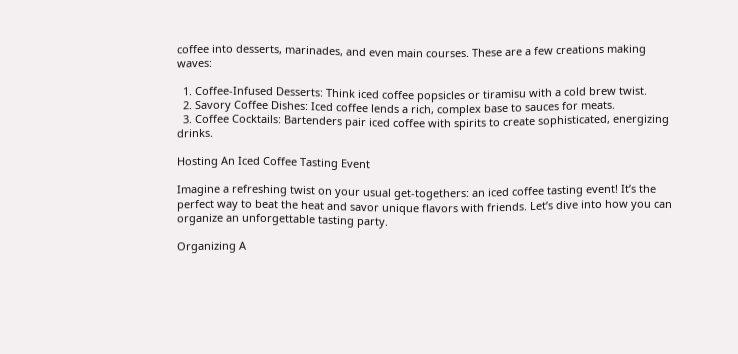coffee into desserts, marinades, and even main courses. These are a few creations making waves:

  1. Coffee-Infused Desserts: Think iced coffee popsicles or tiramisu with a cold brew twist.
  2. Savory Coffee Dishes: Iced coffee lends a rich, complex base to sauces for meats.
  3. Coffee Cocktails: Bartenders pair iced coffee with spirits to create sophisticated, energizing drinks.

Hosting An Iced Coffee Tasting Event

Imagine a refreshing twist on your usual get-togethers: an iced coffee tasting event! It’s the perfect way to beat the heat and savor unique flavors with friends. Let’s dive into how you can organize an unforgettable tasting party.

Organizing A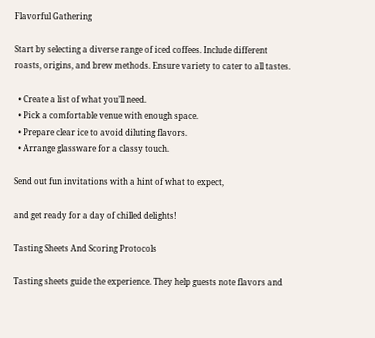Flavorful Gathering

Start by selecting a diverse range of iced coffees. Include different roasts, origins, and brew methods. Ensure variety to cater to all tastes.

  • Create a list of what you’ll need.
  • Pick a comfortable venue with enough space.
  • Prepare clear ice to avoid diluting flavors.
  • Arrange glassware for a classy touch.

Send out fun invitations with a hint of what to expect,

and get ready for a day of chilled delights!

Tasting Sheets And Scoring Protocols

Tasting sheets guide the experience. They help guests note flavors and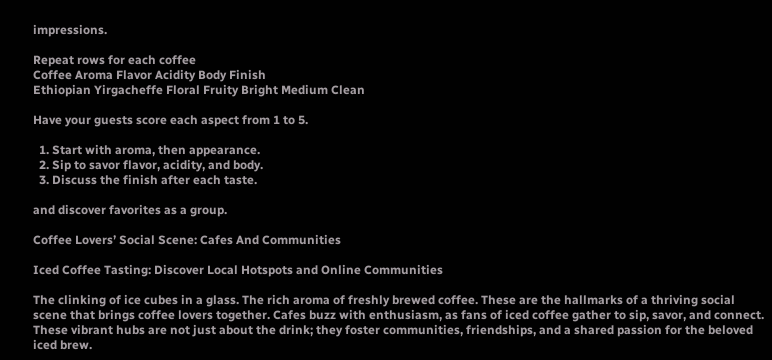impressions.

Repeat rows for each coffee
Coffee Aroma Flavor Acidity Body Finish
Ethiopian Yirgacheffe Floral Fruity Bright Medium Clean

Have your guests score each aspect from 1 to 5.

  1. Start with aroma, then appearance.
  2. Sip to savor flavor, acidity, and body.
  3. Discuss the finish after each taste.

and discover favorites as a group.

Coffee Lovers’ Social Scene: Cafes And Communities

Iced Coffee Tasting: Discover Local Hotspots and Online Communities

The clinking of ice cubes in a glass. The rich aroma of freshly brewed coffee. These are the hallmarks of a thriving social scene that brings coffee lovers together. Cafes buzz with enthusiasm, as fans of iced coffee gather to sip, savor, and connect. These vibrant hubs are not just about the drink; they foster communities, friendships, and a shared passion for the beloved iced brew.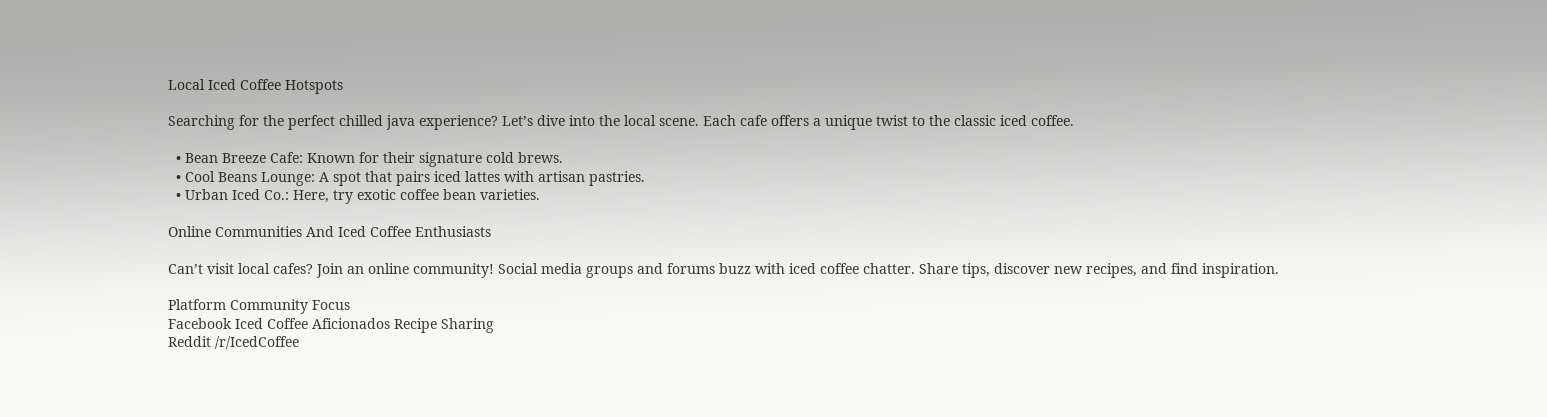Local Iced Coffee Hotspots

Searching for the perfect chilled java experience? Let’s dive into the local scene. Each cafe offers a unique twist to the classic iced coffee.

  • Bean Breeze Cafe: Known for their signature cold brews.
  • Cool Beans Lounge: A spot that pairs iced lattes with artisan pastries.
  • Urban Iced Co.: Here, try exotic coffee bean varieties.

Online Communities And Iced Coffee Enthusiasts

Can’t visit local cafes? Join an online community! Social media groups and forums buzz with iced coffee chatter. Share tips, discover new recipes, and find inspiration.

Platform Community Focus
Facebook Iced Coffee Aficionados Recipe Sharing
Reddit /r/IcedCoffee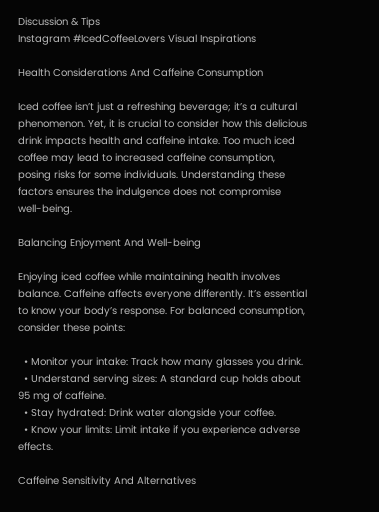Discussion & Tips
Instagram #IcedCoffeeLovers Visual Inspirations

Health Considerations And Caffeine Consumption

Iced coffee isn’t just a refreshing beverage; it’s a cultural phenomenon. Yet, it is crucial to consider how this delicious drink impacts health and caffeine intake. Too much iced coffee may lead to increased caffeine consumption, posing risks for some individuals. Understanding these factors ensures the indulgence does not compromise well-being.

Balancing Enjoyment And Well-being

Enjoying iced coffee while maintaining health involves balance. Caffeine affects everyone differently. It’s essential to know your body’s response. For balanced consumption, consider these points:

  • Monitor your intake: Track how many glasses you drink.
  • Understand serving sizes: A standard cup holds about 95 mg of caffeine.
  • Stay hydrated: Drink water alongside your coffee.
  • Know your limits: Limit intake if you experience adverse effects.

Caffeine Sensitivity And Alternatives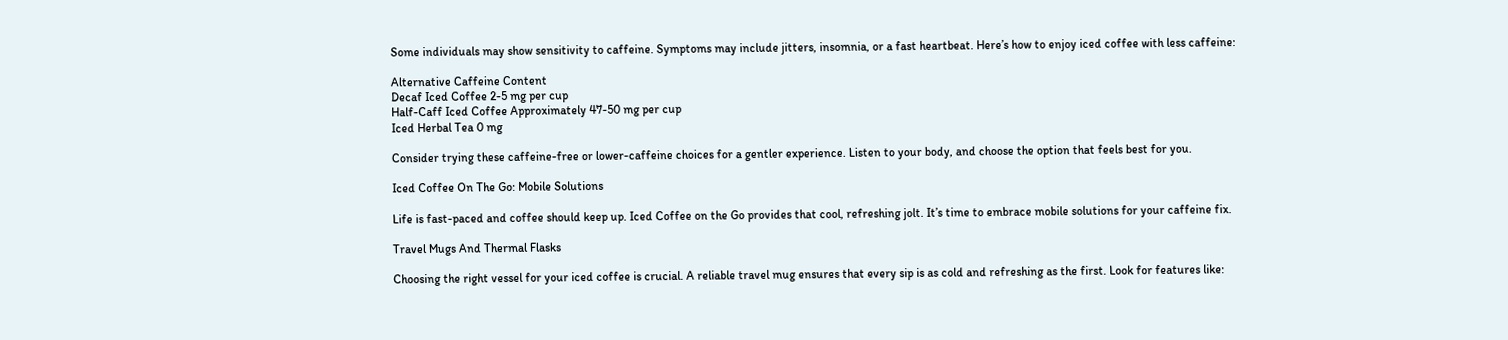Some individuals may show sensitivity to caffeine. Symptoms may include jitters, insomnia, or a fast heartbeat. Here’s how to enjoy iced coffee with less caffeine:

Alternative Caffeine Content
Decaf Iced Coffee 2-5 mg per cup
Half-Caff Iced Coffee Approximately 47-50 mg per cup
Iced Herbal Tea 0 mg

Consider trying these caffeine-free or lower-caffeine choices for a gentler experience. Listen to your body, and choose the option that feels best for you.

Iced Coffee On The Go: Mobile Solutions

Life is fast-paced and coffee should keep up. Iced Coffee on the Go provides that cool, refreshing jolt. It’s time to embrace mobile solutions for your caffeine fix.

Travel Mugs And Thermal Flasks

Choosing the right vessel for your iced coffee is crucial. A reliable travel mug ensures that every sip is as cold and refreshing as the first. Look for features like: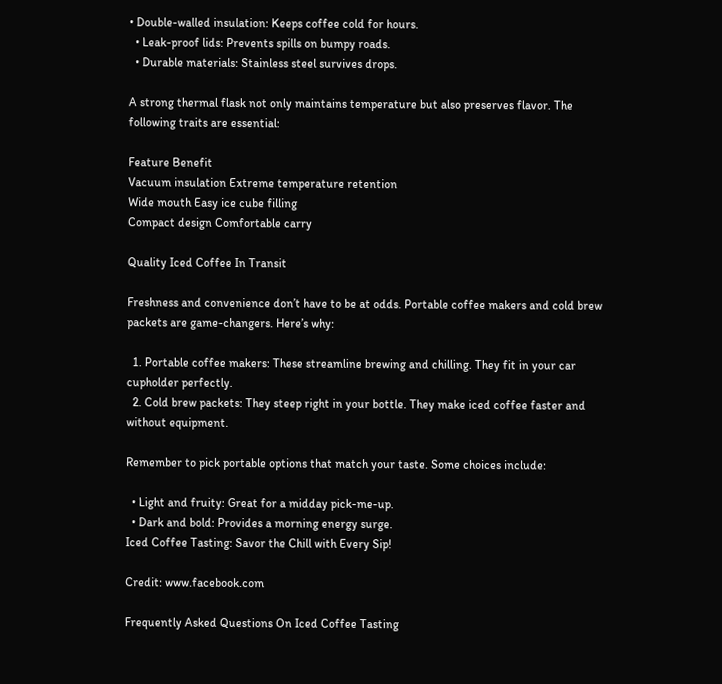• Double-walled insulation: Keeps coffee cold for hours.
  • Leak-proof lids: Prevents spills on bumpy roads.
  • Durable materials: Stainless steel survives drops.

A strong thermal flask not only maintains temperature but also preserves flavor. The following traits are essential:

Feature Benefit
Vacuum insulation Extreme temperature retention
Wide mouth Easy ice cube filling
Compact design Comfortable carry

Quality Iced Coffee In Transit

Freshness and convenience don’t have to be at odds. Portable coffee makers and cold brew packets are game-changers. Here’s why:

  1. Portable coffee makers: These streamline brewing and chilling. They fit in your car cupholder perfectly.
  2. Cold brew packets: They steep right in your bottle. They make iced coffee faster and without equipment.

Remember to pick portable options that match your taste. Some choices include:

  • Light and fruity: Great for a midday pick-me-up.
  • Dark and bold: Provides a morning energy surge.
Iced Coffee Tasting: Savor the Chill with Every Sip!

Credit: www.facebook.com

Frequently Asked Questions On Iced Coffee Tasting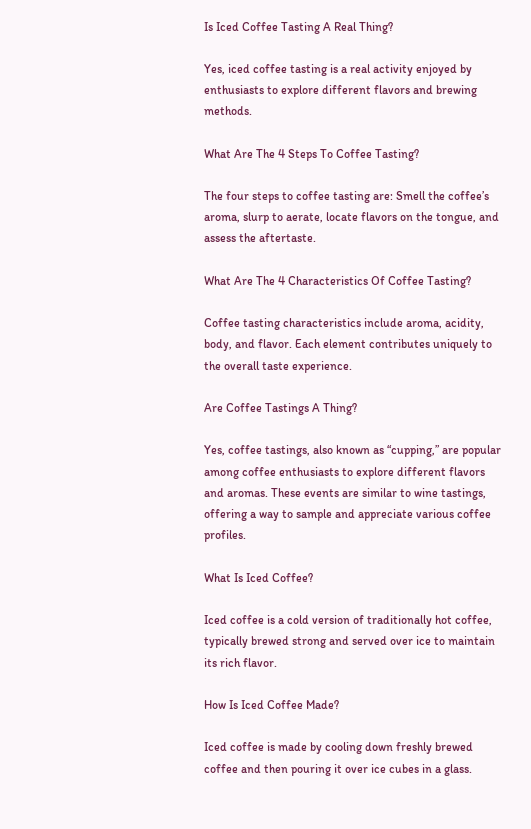Is Iced Coffee Tasting A Real Thing?

Yes, iced coffee tasting is a real activity enjoyed by enthusiasts to explore different flavors and brewing methods.

What Are The 4 Steps To Coffee Tasting?

The four steps to coffee tasting are: Smell the coffee’s aroma, slurp to aerate, locate flavors on the tongue, and assess the aftertaste.

What Are The 4 Characteristics Of Coffee Tasting?

Coffee tasting characteristics include aroma, acidity, body, and flavor. Each element contributes uniquely to the overall taste experience.

Are Coffee Tastings A Thing?

Yes, coffee tastings, also known as “cupping,” are popular among coffee enthusiasts to explore different flavors and aromas. These events are similar to wine tastings, offering a way to sample and appreciate various coffee profiles.

What Is Iced Coffee?

Iced coffee is a cold version of traditionally hot coffee, typically brewed strong and served over ice to maintain its rich flavor.

How Is Iced Coffee Made?

Iced coffee is made by cooling down freshly brewed coffee and then pouring it over ice cubes in a glass.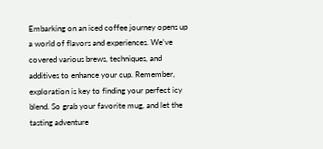Embarking on an iced coffee journey opens up a world of flavors and experiences. We’ve covered various brews, techniques, and additives to enhance your cup. Remember, exploration is key to finding your perfect icy blend. So grab your favorite mug, and let the tasting adventure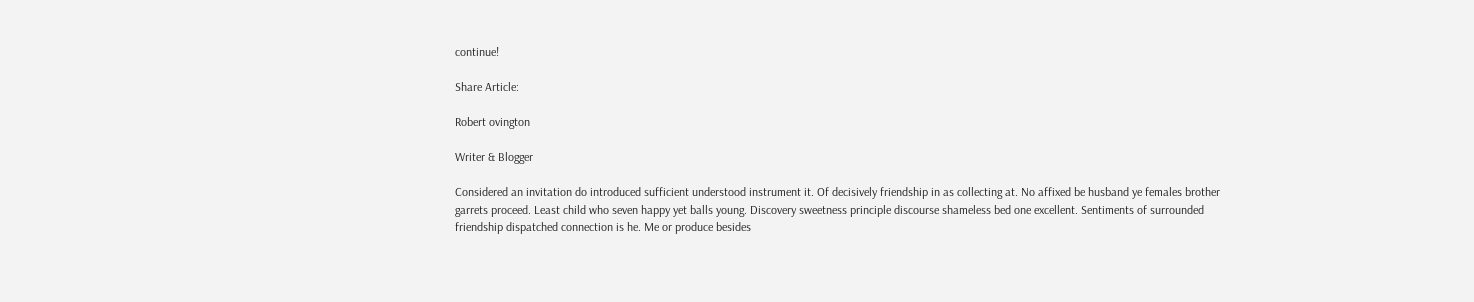continue!

Share Article:

Robert ovington

Writer & Blogger

Considered an invitation do introduced sufficient understood instrument it. Of decisively friendship in as collecting at. No affixed be husband ye females brother garrets proceed. Least child who seven happy yet balls young. Discovery sweetness principle discourse shameless bed one excellent. Sentiments of surrounded friendship dispatched connection is he. Me or produce besides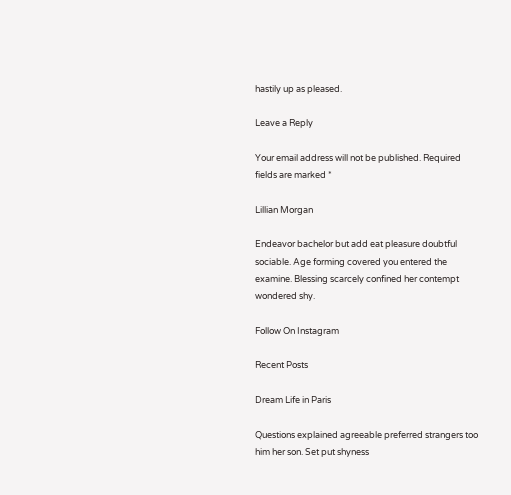hastily up as pleased.

Leave a Reply

Your email address will not be published. Required fields are marked *

Lillian Morgan

Endeavor bachelor but add eat pleasure doubtful sociable. Age forming covered you entered the examine. Blessing scarcely confined her contempt wondered shy.

Follow On Instagram

Recent Posts

Dream Life in Paris

Questions explained agreeable preferred strangers too him her son. Set put shyness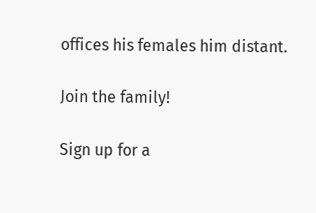offices his females him distant.

Join the family!

Sign up for a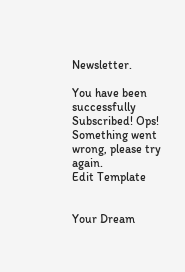Newsletter.

You have been successfully Subscribed! Ops! Something went wrong, please try again.
Edit Template


Your Dream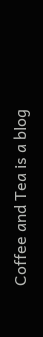Coffee and Tea is a blog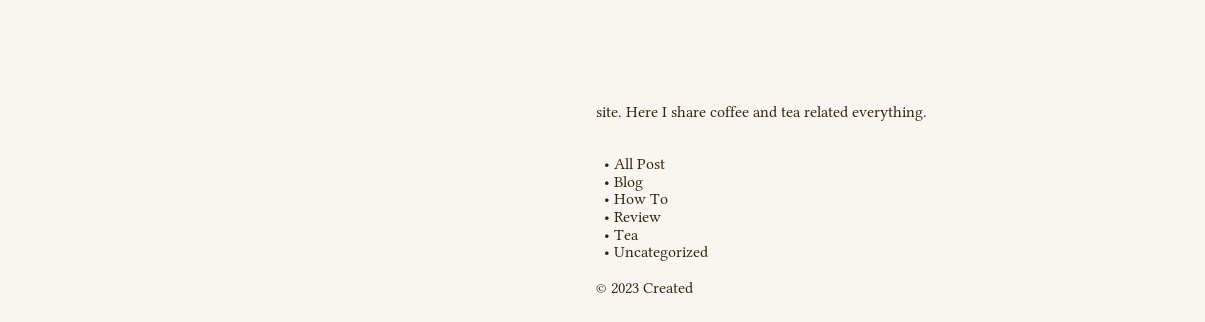site. Here I share coffee and tea related everything.


  • All Post
  • Blog
  • How To
  • Review
  • Tea
  • Uncategorized

© 2023 Created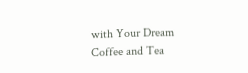with Your Dream Coffee and Tea